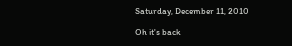Saturday, December 11, 2010

Oh it's back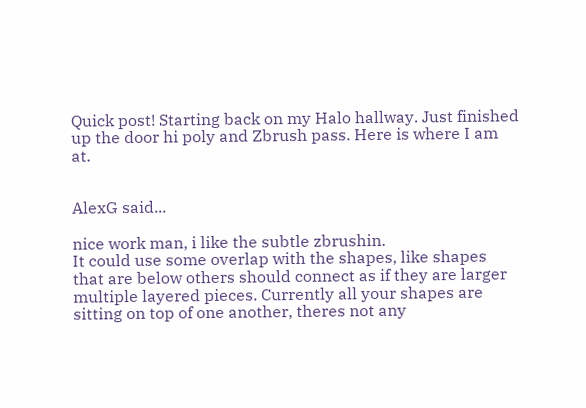Quick post! Starting back on my Halo hallway. Just finished up the door hi poly and Zbrush pass. Here is where I am at.


AlexG said...

nice work man, i like the subtle zbrushin.
It could use some overlap with the shapes, like shapes that are below others should connect as if they are larger multiple layered pieces. Currently all your shapes are sitting on top of one another, theres not any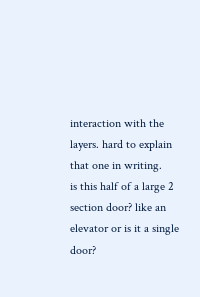interaction with the layers. hard to explain that one in writing.
is this half of a large 2 section door? like an elevator or is it a single door?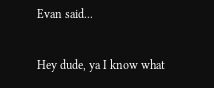Evan said...

Hey dude, ya I know what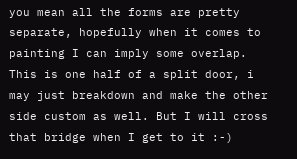you mean all the forms are pretty separate, hopefully when it comes to painting I can imply some overlap. This is one half of a split door, i may just breakdown and make the other side custom as well. But I will cross that bridge when I get to it :-)